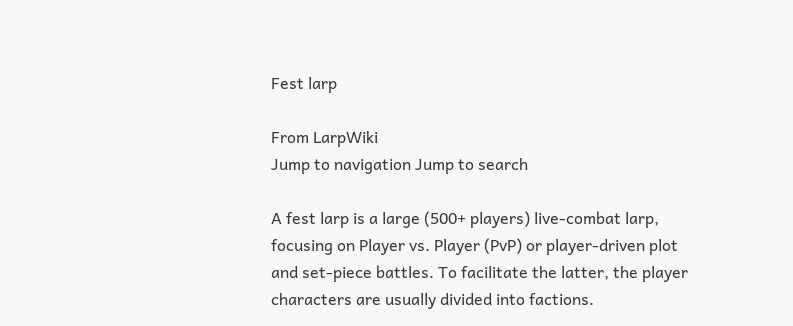Fest larp

From LarpWiki
Jump to navigation Jump to search

A fest larp is a large (500+ players) live-combat larp, focusing on Player vs. Player (PvP) or player-driven plot and set-piece battles. To facilitate the latter, the player characters are usually divided into factions.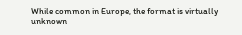While common in Europe, the format is virtually unknown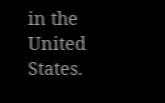in the United States.